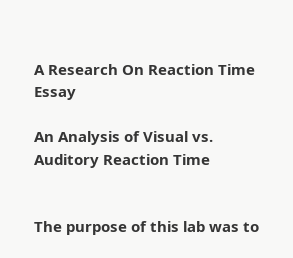A Research On Reaction Time Essay

An Analysis of Visual vs. Auditory Reaction Time


The purpose of this lab was to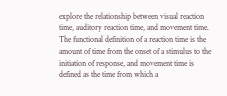explore the relationship between visual reaction time, auditory reaction time, and movement time. The functional definition of a reaction time is the amount of time from the onset of a stimulus to the initiation of response, and movement time is defined as the time from which a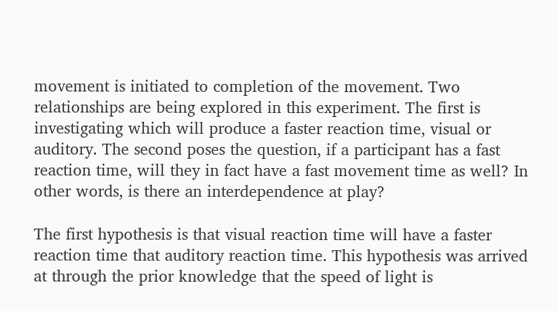movement is initiated to completion of the movement. Two relationships are being explored in this experiment. The first is investigating which will produce a faster reaction time, visual or auditory. The second poses the question, if a participant has a fast reaction time, will they in fact have a fast movement time as well? In other words, is there an interdependence at play?

The first hypothesis is that visual reaction time will have a faster reaction time that auditory reaction time. This hypothesis was arrived at through the prior knowledge that the speed of light is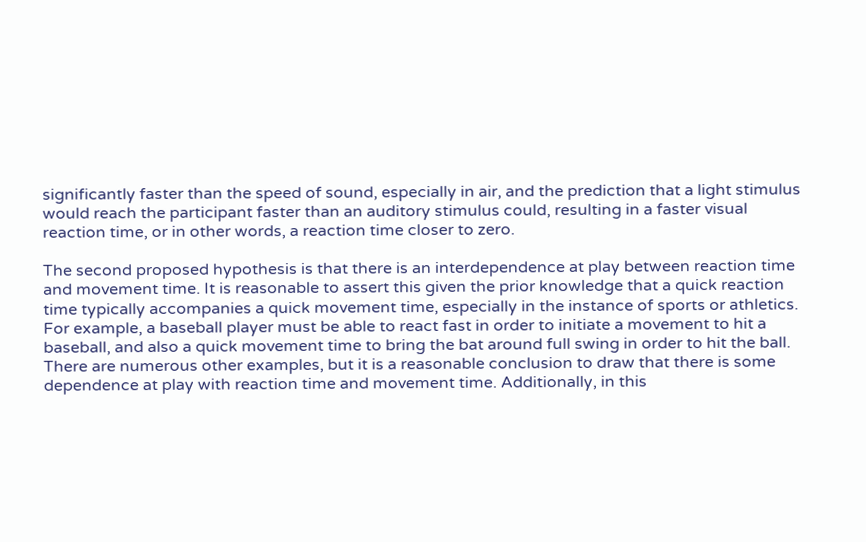significantly faster than the speed of sound, especially in air, and the prediction that a light stimulus would reach the participant faster than an auditory stimulus could, resulting in a faster visual reaction time, or in other words, a reaction time closer to zero.

The second proposed hypothesis is that there is an interdependence at play between reaction time and movement time. It is reasonable to assert this given the prior knowledge that a quick reaction time typically accompanies a quick movement time, especially in the instance of sports or athletics. For example, a baseball player must be able to react fast in order to initiate a movement to hit a baseball, and also a quick movement time to bring the bat around full swing in order to hit the ball. There are numerous other examples, but it is a reasonable conclusion to draw that there is some dependence at play with reaction time and movement time. Additionally, in this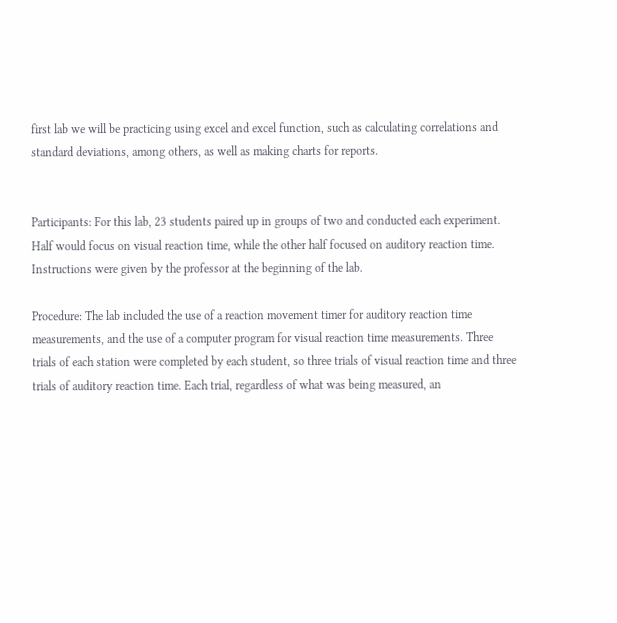first lab we will be practicing using excel and excel function, such as calculating correlations and standard deviations, among others, as well as making charts for reports.


Participants: For this lab, 23 students paired up in groups of two and conducted each experiment. Half would focus on visual reaction time, while the other half focused on auditory reaction time. Instructions were given by the professor at the beginning of the lab.

Procedure: The lab included the use of a reaction movement timer for auditory reaction time measurements, and the use of a computer program for visual reaction time measurements. Three trials of each station were completed by each student, so three trials of visual reaction time and three trials of auditory reaction time. Each trial, regardless of what was being measured, an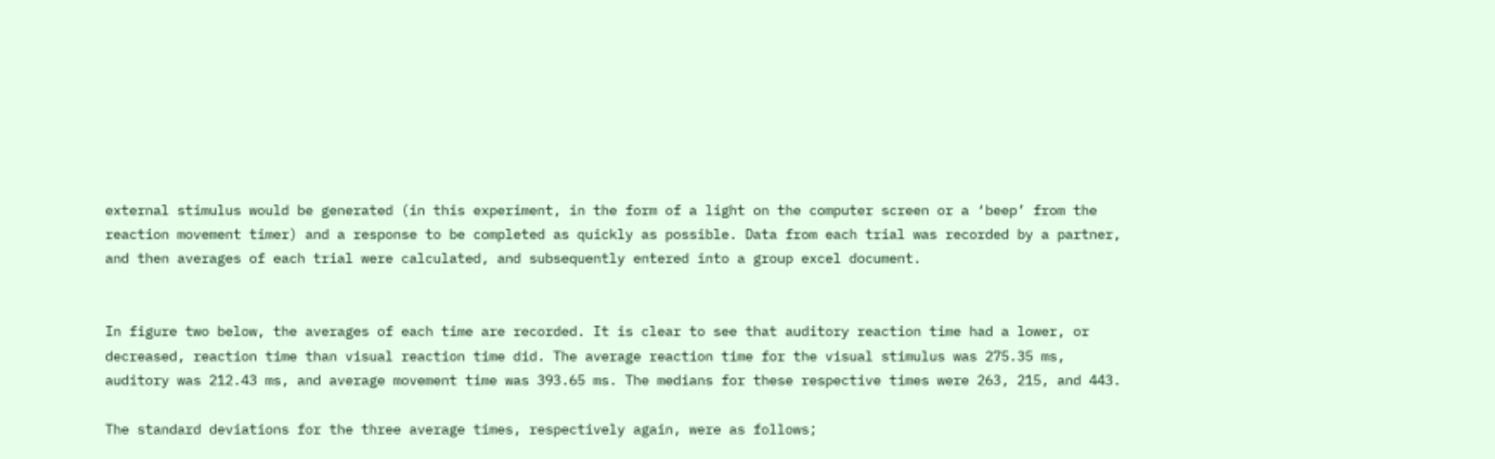external stimulus would be generated (in this experiment, in the form of a light on the computer screen or a ‘beep’ from the reaction movement timer) and a response to be completed as quickly as possible. Data from each trial was recorded by a partner, and then averages of each trial were calculated, and subsequently entered into a group excel document.


In figure two below, the averages of each time are recorded. It is clear to see that auditory reaction time had a lower, or decreased, reaction time than visual reaction time did. The average reaction time for the visual stimulus was 275.35 ms, auditory was 212.43 ms, and average movement time was 393.65 ms. The medians for these respective times were 263, 215, and 443.

The standard deviations for the three average times, respectively again, were as follows;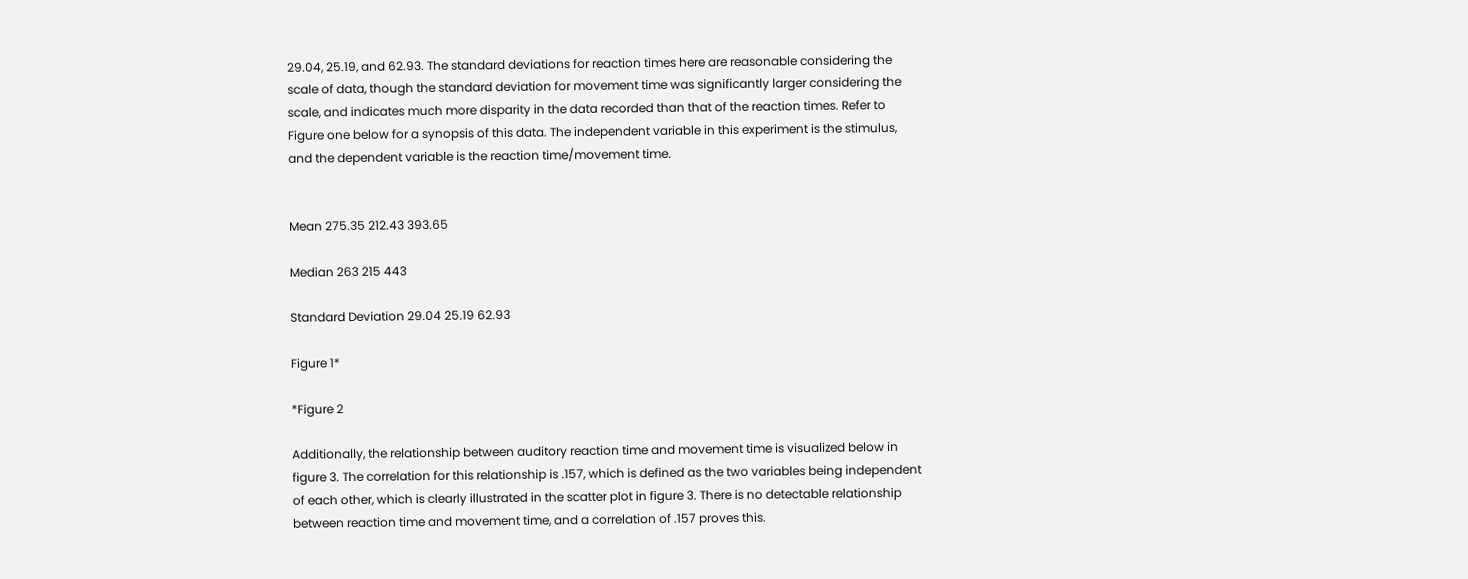29.04, 25.19, and 62.93. The standard deviations for reaction times here are reasonable considering the scale of data, though the standard deviation for movement time was significantly larger considering the scale, and indicates much more disparity in the data recorded than that of the reaction times. Refer to Figure one below for a synopsis of this data. The independent variable in this experiment is the stimulus, and the dependent variable is the reaction time/movement time.


Mean 275.35 212.43 393.65

Median 263 215 443

Standard Deviation 29.04 25.19 62.93

Figure 1*

*Figure 2

Additionally, the relationship between auditory reaction time and movement time is visualized below in figure 3. The correlation for this relationship is .157, which is defined as the two variables being independent of each other, which is clearly illustrated in the scatter plot in figure 3. There is no detectable relationship between reaction time and movement time, and a correlation of .157 proves this.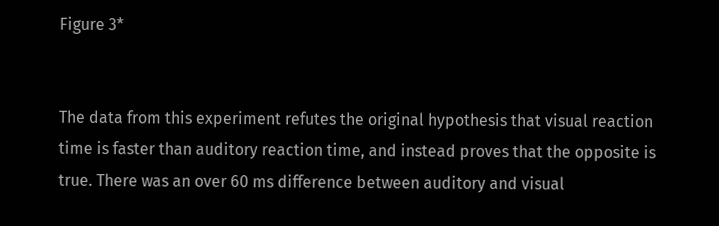Figure 3*


The data from this experiment refutes the original hypothesis that visual reaction time is faster than auditory reaction time, and instead proves that the opposite is true. There was an over 60 ms difference between auditory and visual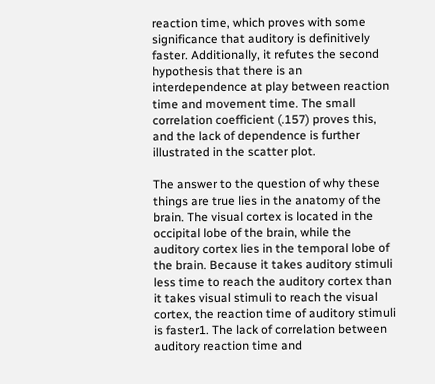reaction time, which proves with some significance that auditory is definitively faster. Additionally, it refutes the second hypothesis that there is an interdependence at play between reaction time and movement time. The small correlation coefficient (.157) proves this, and the lack of dependence is further illustrated in the scatter plot.

The answer to the question of why these things are true lies in the anatomy of the brain. The visual cortex is located in the occipital lobe of the brain, while the auditory cortex lies in the temporal lobe of the brain. Because it takes auditory stimuli less time to reach the auditory cortex than it takes visual stimuli to reach the visual cortex, the reaction time of auditory stimuli is faster1. The lack of correlation between auditory reaction time and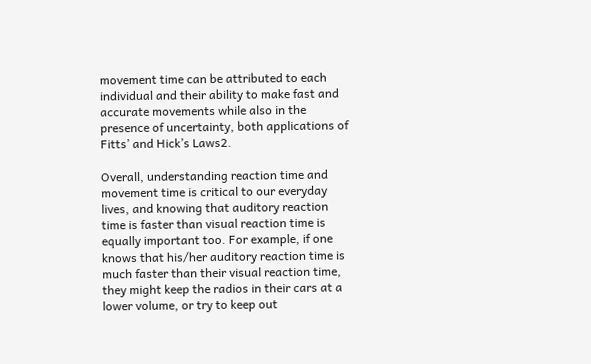movement time can be attributed to each individual and their ability to make fast and accurate movements while also in the presence of uncertainty, both applications of Fitts’ and Hick’s Laws2.

Overall, understanding reaction time and movement time is critical to our everyday lives, and knowing that auditory reaction time is faster than visual reaction time is equally important too. For example, if one knows that his/her auditory reaction time is much faster than their visual reaction time, they might keep the radios in their cars at a lower volume, or try to keep out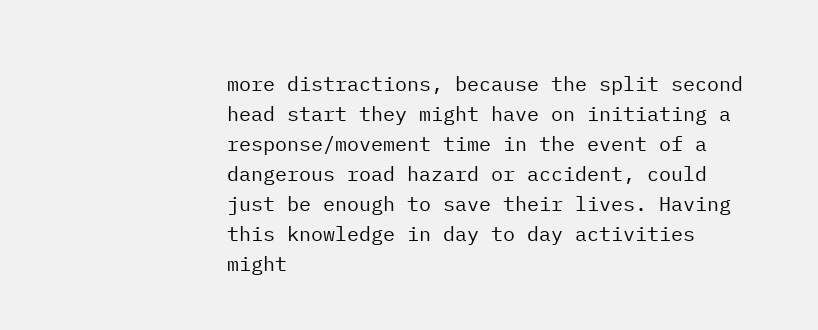more distractions, because the split second head start they might have on initiating a response/movement time in the event of a dangerous road hazard or accident, could just be enough to save their lives. Having this knowledge in day to day activities might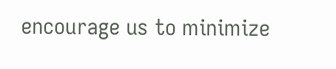encourage us to minimize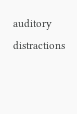auditory distractions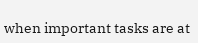when important tasks are at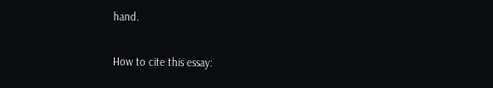hand.

How to cite this essay: